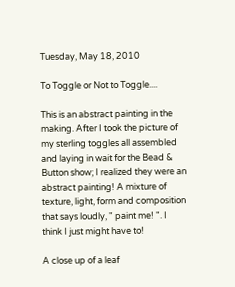Tuesday, May 18, 2010

To Toggle or Not to Toggle....

This is an abstract painting in the making. After I took the picture of my sterling toggles all assembled and laying in wait for the Bead & Button show; I realized they were an abstract painting! A mixture of texture, light, form and composition that says loudly, " paint me! ". I think I just might have to!

A close up of a leaf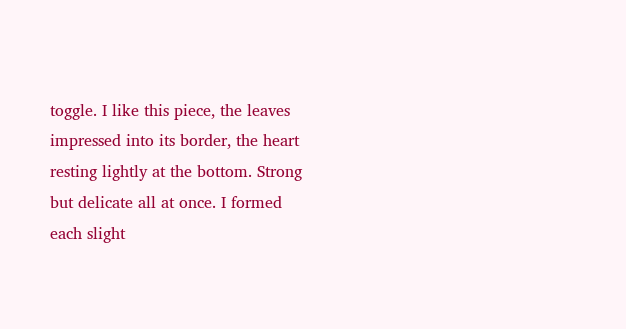toggle. I like this piece, the leaves impressed into its border, the heart resting lightly at the bottom. Strong but delicate all at once. I formed each slight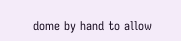dome by hand to allow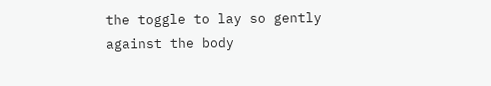the toggle to lay so gently against the body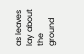as leaves lay about the ground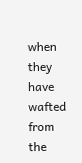when they have wafted from the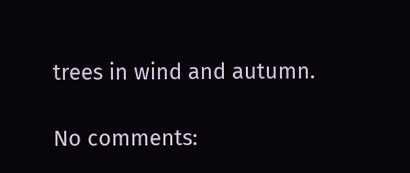trees in wind and autumn.

No comments: